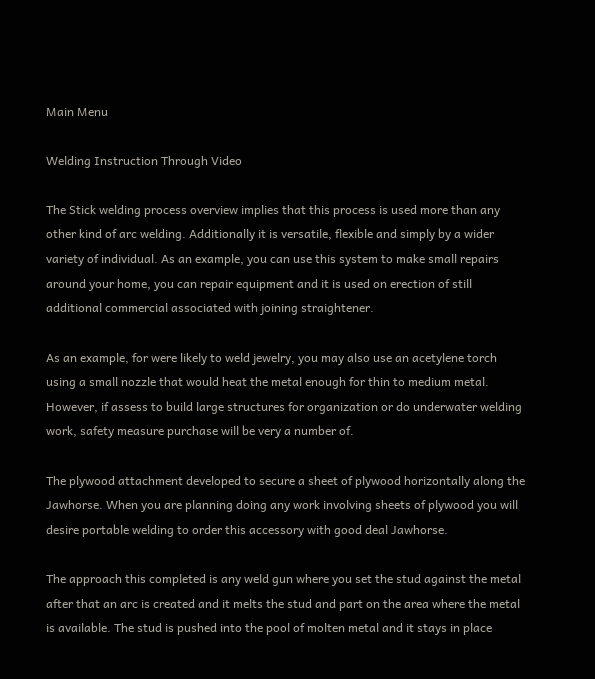Main Menu

Welding Instruction Through Video

The Stick welding process overview implies that this process is used more than any other kind of arc welding. Additionally it is versatile, flexible and simply by a wider variety of individual. As an example, you can use this system to make small repairs around your home, you can repair equipment and it is used on erection of still additional commercial associated with joining straightener.

As an example, for were likely to weld jewelry, you may also use an acetylene torch using a small nozzle that would heat the metal enough for thin to medium metal. However, if assess to build large structures for organization or do underwater welding work, safety measure purchase will be very a number of.

The plywood attachment developed to secure a sheet of plywood horizontally along the Jawhorse. When you are planning doing any work involving sheets of plywood you will desire portable welding to order this accessory with good deal Jawhorse.

The approach this completed is any weld gun where you set the stud against the metal after that an arc is created and it melts the stud and part on the area where the metal is available. The stud is pushed into the pool of molten metal and it stays in place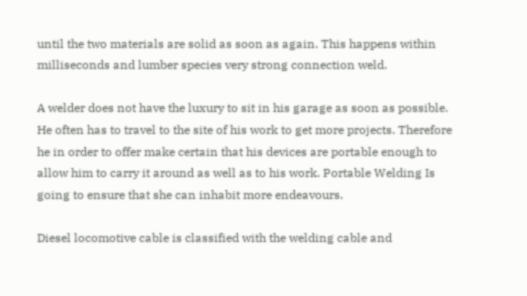until the two materials are solid as soon as again. This happens within milliseconds and lumber species very strong connection weld.

A welder does not have the luxury to sit in his garage as soon as possible. He often has to travel to the site of his work to get more projects. Therefore he in order to offer make certain that his devices are portable enough to allow him to carry it around as well as to his work. Portable Welding Is going to ensure that she can inhabit more endeavours.

Diesel locomotive cable is classified with the welding cable and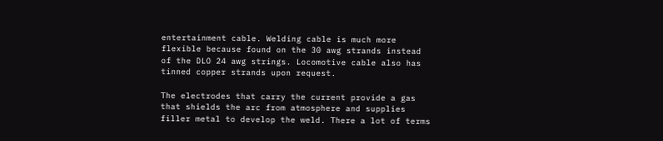entertainment cable. Welding cable is much more flexible because found on the 30 awg strands instead of the DLO 24 awg strings. Locomotive cable also has tinned copper strands upon request.

The electrodes that carry the current provide a gas that shields the arc from atmosphere and supplies filler metal to develop the weld. There a lot of terms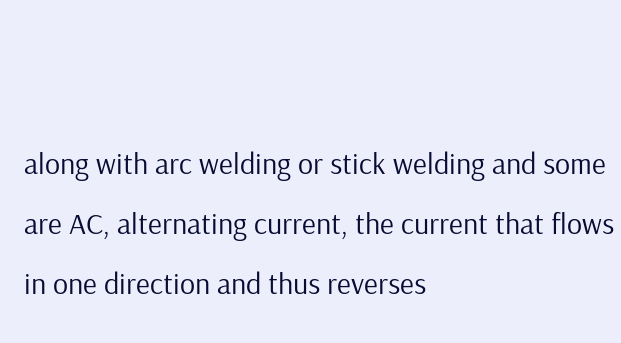along with arc welding or stick welding and some are AC, alternating current, the current that flows in one direction and thus reverses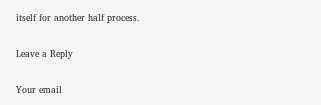itself for another half process.

Leave a Reply

Your email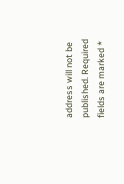address will not be published. Required fields are marked *